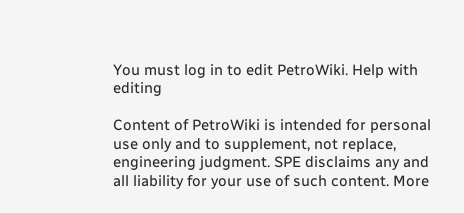You must log in to edit PetroWiki. Help with editing

Content of PetroWiki is intended for personal use only and to supplement, not replace, engineering judgment. SPE disclaims any and all liability for your use of such content. More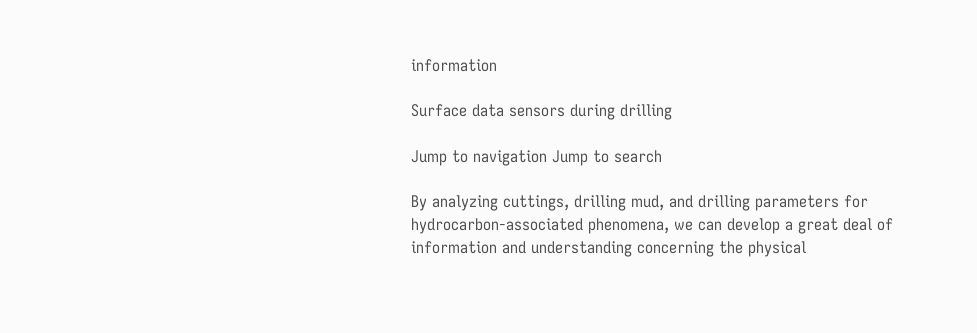information

Surface data sensors during drilling

Jump to navigation Jump to search

By analyzing cuttings, drilling mud, and drilling parameters for hydrocarbon-associated phenomena, we can develop a great deal of information and understanding concerning the physical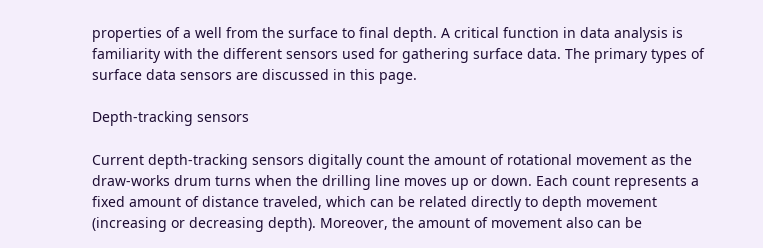properties of a well from the surface to final depth. A critical function in data analysis is familiarity with the different sensors used for gathering surface data. The primary types of surface data sensors are discussed in this page.

Depth-tracking sensors

Current depth-tracking sensors digitally count the amount of rotational movement as the draw-works drum turns when the drilling line moves up or down. Each count represents a fixed amount of distance traveled, which can be related directly to depth movement (increasing or decreasing depth). Moreover, the amount of movement also can be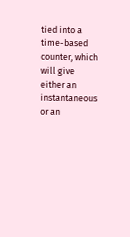tied into a time-based counter, which will give either an instantaneous or an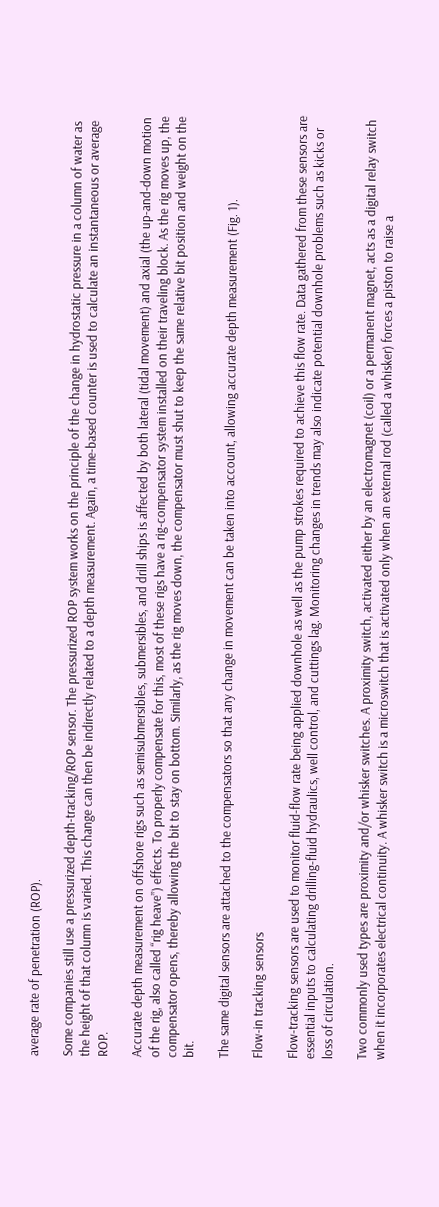average rate of penetration (ROP).

Some companies still use a pressurized depth-tracking/ROP sensor. The pressurized ROP system works on the principle of the change in hydrostatic pressure in a column of water as the height of that column is varied. This change can then be indirectly related to a depth measurement. Again, a time-based counter is used to calculate an instantaneous or average ROP.

Accurate depth measurement on offshore rigs such as semisubmersibles, submersibles, and drill ships is affected by both lateral (tidal movement) and axial (the up-and-down motion of the rig, also called “rig heave”) effects. To properly compensate for this, most of these rigs have a rig-compensator system installed on their traveling block. As the rig moves up, the compensator opens, thereby allowing the bit to stay on bottom. Similarly, as the rig moves down, the compensator must shut to keep the same relative bit position and weight on the bit.

The same digital sensors are attached to the compensators so that any change in movement can be taken into account, allowing accurate depth measurement (Fig. 1).

Flow-in tracking sensors

Flow-tracking sensors are used to monitor fluid-flow rate being applied downhole as well as the pump strokes required to achieve this flow rate. Data gathered from these sensors are essential inputs to calculating drilling-fluid hydraulics, well control, and cuttings lag. Monitoring changes in trends may also indicate potential downhole problems such as kicks or loss of circulation.

Two commonly used types are proximity and/or whisker switches. A proximity switch, activated either by an electromagnet (coil) or a permanent magnet, acts as a digital relay switch when it incorporates electrical continuity. A whisker switch is a microswitch that is activated only when an external rod (called a whisker) forces a piston to raise a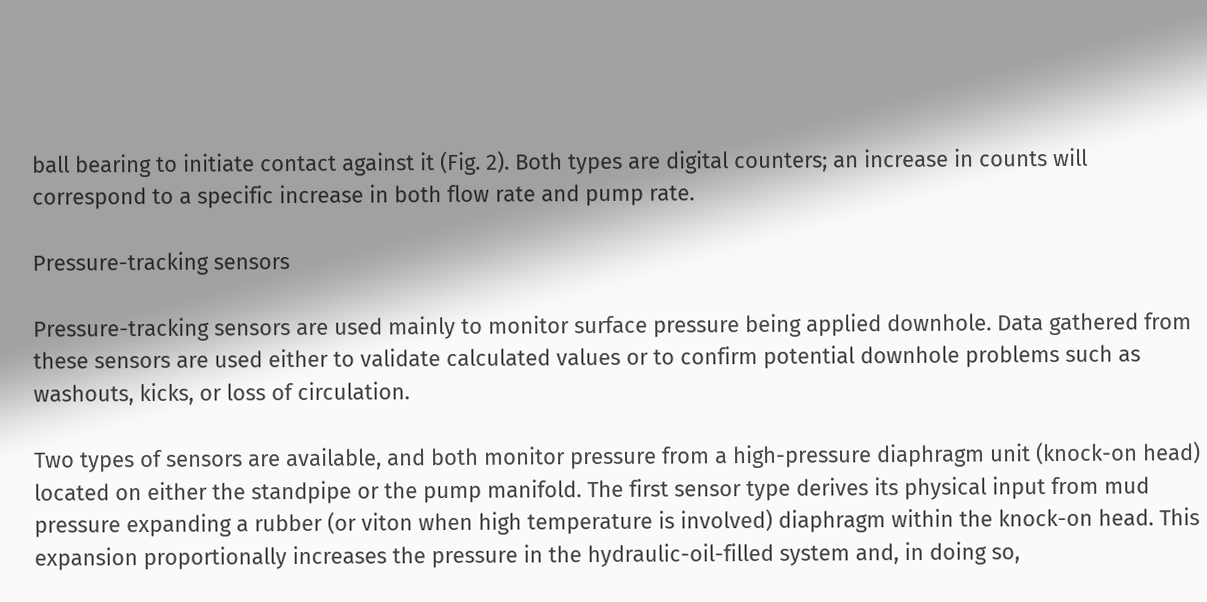ball bearing to initiate contact against it (Fig. 2). Both types are digital counters; an increase in counts will correspond to a specific increase in both flow rate and pump rate.

Pressure-tracking sensors

Pressure-tracking sensors are used mainly to monitor surface pressure being applied downhole. Data gathered from these sensors are used either to validate calculated values or to confirm potential downhole problems such as washouts, kicks, or loss of circulation.

Two types of sensors are available, and both monitor pressure from a high-pressure diaphragm unit (knock-on head) located on either the standpipe or the pump manifold. The first sensor type derives its physical input from mud pressure expanding a rubber (or viton when high temperature is involved) diaphragm within the knock-on head. This expansion proportionally increases the pressure in the hydraulic-oil-filled system and, in doing so,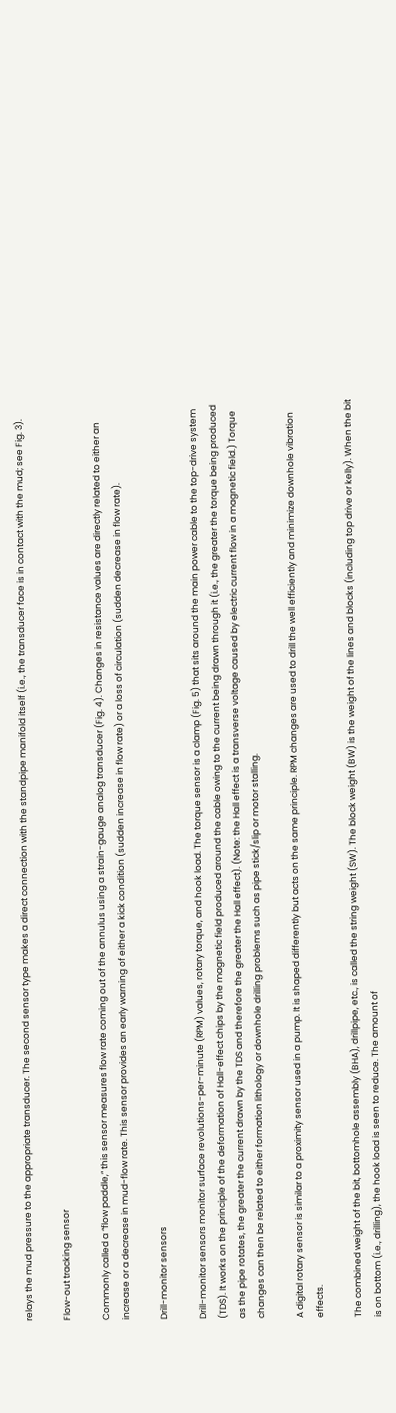relays the mud pressure to the appropriate transducer. The second sensor type makes a direct connection with the standpipe manifold itself (i.e., the transducer face is in contact with the mud; see Fig. 3).

Flow-out tracking sensor

Commonly called a “flow paddle,” this sensor measures flow rate coming out of the annulus using a strain-gauge analog transducer (Fig. 4). Changes in resistance values are directly related to either an increase or a decrease in mud-flow rate. This sensor provides an early warning of either a kick condition (sudden increase in flow rate) or a loss of circulation (sudden decrease in flow rate).

Drill-monitor sensors

Drill-monitor sensors monitor surface revolutions-per-minute (RPM) values, rotary torque, and hook load. The torque sensor is a clamp (Fig. 5) that sits around the main power cable to the top-drive system (TDS). It works on the principle of the deformation of Hall-effect chips by the magnetic field produced around the cable owing to the current being drawn through it (i.e., the greater the torque being produced as the pipe rotates, the greater the current drawn by the TDS and therefore the greater the Hall effect). (Note: the Hall effect is a transverse voltage caused by electric current flow in a magnetic field.) Torque changes can then be related to either formation lithology or downhole drilling problems such as pipe stick/slip or motor stalling.

A digital rotary sensor is similar to a proximity sensor used in a pump. It is shaped differently but acts on the same principle. RPM changes are used to drill the well efficiently and minimize downhole vibration effects.

The combined weight of the bit, bottomhole assembly (BHA), drillpipe, etc., is called the string weight (SW). The block weight (BW) is the weight of the lines and blocks (including top drive or kelly). When the bit is on bottom (i.e., drilling), the hook load is seen to reduce. The amount of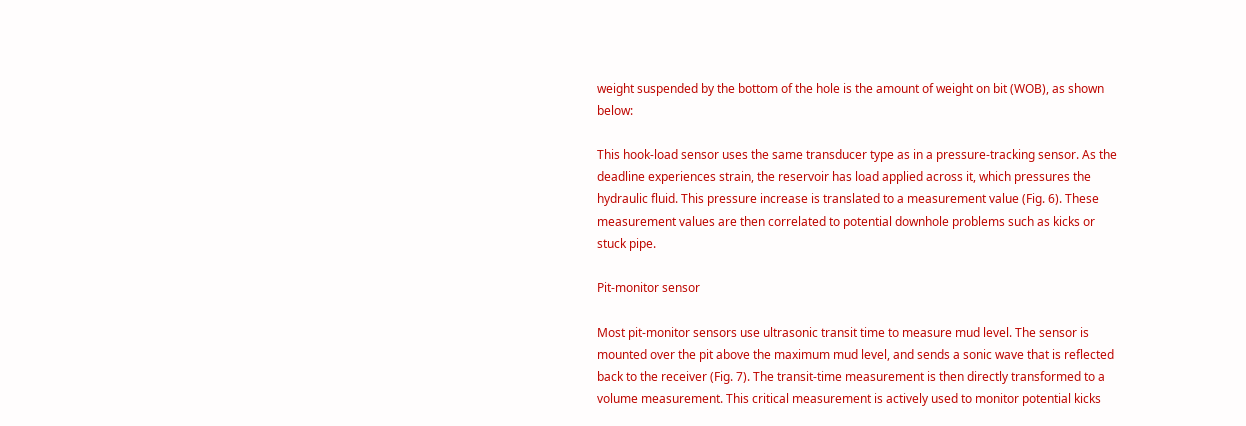weight suspended by the bottom of the hole is the amount of weight on bit (WOB), as shown below:

This hook-load sensor uses the same transducer type as in a pressure-tracking sensor. As the deadline experiences strain, the reservoir has load applied across it, which pressures the hydraulic fluid. This pressure increase is translated to a measurement value (Fig. 6). These measurement values are then correlated to potential downhole problems such as kicks or stuck pipe.

Pit-monitor sensor

Most pit-monitor sensors use ultrasonic transit time to measure mud level. The sensor is mounted over the pit above the maximum mud level, and sends a sonic wave that is reflected back to the receiver (Fig. 7). The transit-time measurement is then directly transformed to a volume measurement. This critical measurement is actively used to monitor potential kicks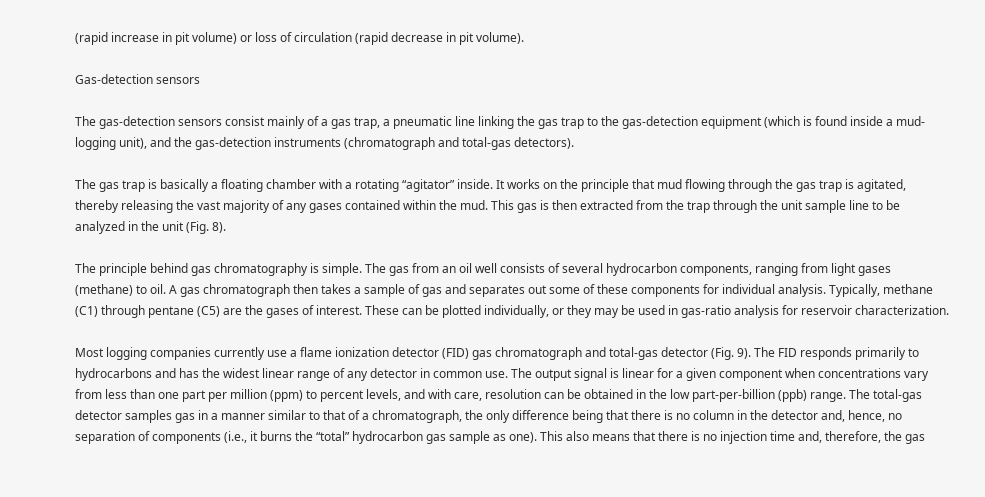(rapid increase in pit volume) or loss of circulation (rapid decrease in pit volume).

Gas-detection sensors

The gas-detection sensors consist mainly of a gas trap, a pneumatic line linking the gas trap to the gas-detection equipment (which is found inside a mud-logging unit), and the gas-detection instruments (chromatograph and total-gas detectors).

The gas trap is basically a floating chamber with a rotating “agitator” inside. It works on the principle that mud flowing through the gas trap is agitated, thereby releasing the vast majority of any gases contained within the mud. This gas is then extracted from the trap through the unit sample line to be analyzed in the unit (Fig. 8).

The principle behind gas chromatography is simple. The gas from an oil well consists of several hydrocarbon components, ranging from light gases (methane) to oil. A gas chromatograph then takes a sample of gas and separates out some of these components for individual analysis. Typically, methane (C1) through pentane (C5) are the gases of interest. These can be plotted individually, or they may be used in gas-ratio analysis for reservoir characterization.

Most logging companies currently use a flame ionization detector (FID) gas chromatograph and total-gas detector (Fig. 9). The FID responds primarily to hydrocarbons and has the widest linear range of any detector in common use. The output signal is linear for a given component when concentrations vary from less than one part per million (ppm) to percent levels, and with care, resolution can be obtained in the low part-per-billion (ppb) range. The total-gas detector samples gas in a manner similar to that of a chromatograph, the only difference being that there is no column in the detector and, hence, no separation of components (i.e., it burns the “total” hydrocarbon gas sample as one). This also means that there is no injection time and, therefore, the gas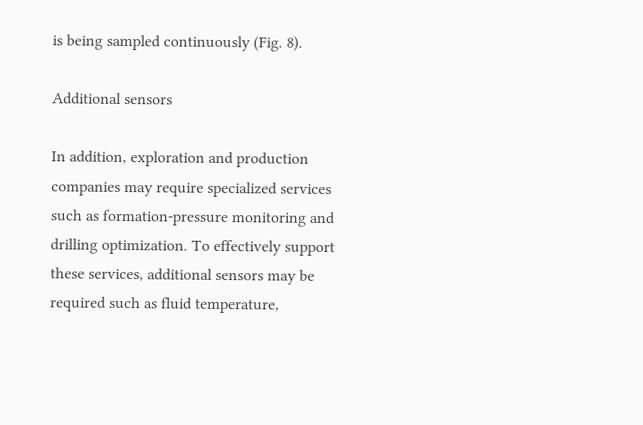is being sampled continuously (Fig. 8).

Additional sensors

In addition, exploration and production companies may require specialized services such as formation-pressure monitoring and drilling optimization. To effectively support these services, additional sensors may be required such as fluid temperature,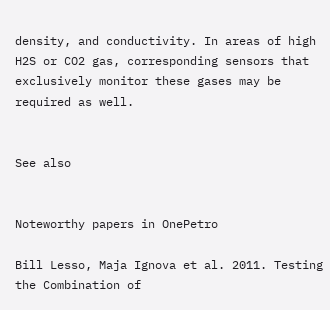density, and conductivity. In areas of high H2S or CO2 gas, corresponding sensors that exclusively monitor these gases may be required as well.


See also


Noteworthy papers in OnePetro

Bill Lesso, Maja Ignova et al. 2011. Testing the Combination of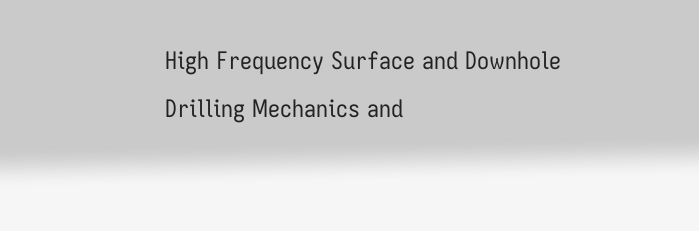High Frequency Surface and Downhole Drilling Mechanics and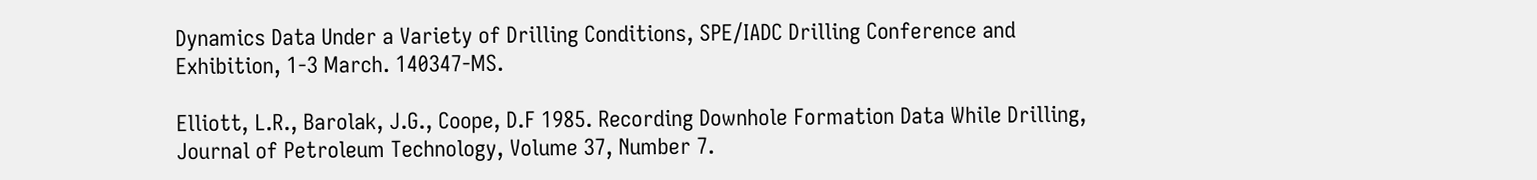Dynamics Data Under a Variety of Drilling Conditions, SPE/IADC Drilling Conference and Exhibition, 1-3 March. 140347-MS.

Elliott, L.R., Barolak, J.G., Coope, D.F 1985. Recording Downhole Formation Data While Drilling, Journal of Petroleum Technology, Volume 37, Number 7.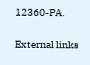12360-PA.

External links